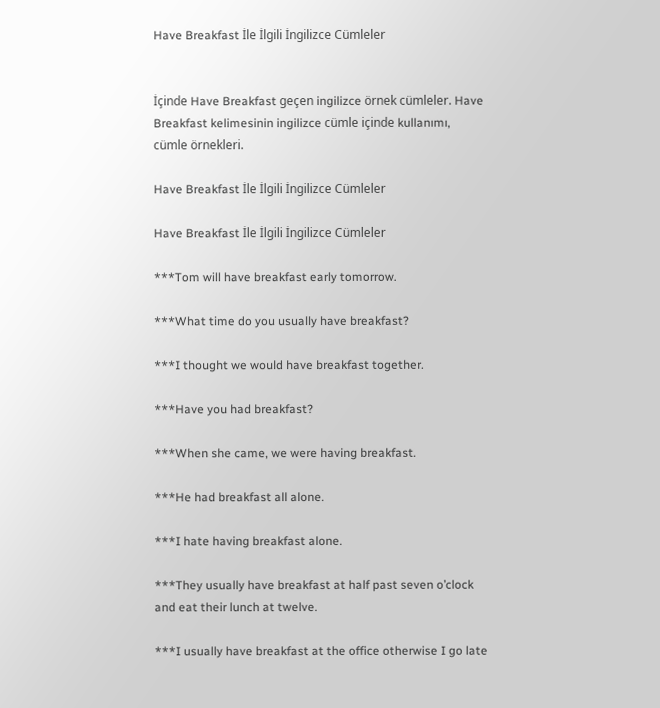Have Breakfast İle İlgili İngilizce Cümleler


İçinde Have Breakfast geçen ingilizce örnek cümleler. Have Breakfast kelimesinin ingilizce cümle içinde kullanımı, cümle örnekleri.

Have Breakfast İle İlgili İngilizce Cümleler

Have Breakfast İle İlgili İngilizce Cümleler

***Tom will have breakfast early tomorrow.

***What time do you usually have breakfast?

***I thought we would have breakfast together.

***Have you had breakfast?

***When she came, we were having breakfast.

***He had breakfast all alone.

***I hate having breakfast alone.

***They usually have breakfast at half past seven o’clock and eat their lunch at twelve.

***I usually have breakfast at the office otherwise I go late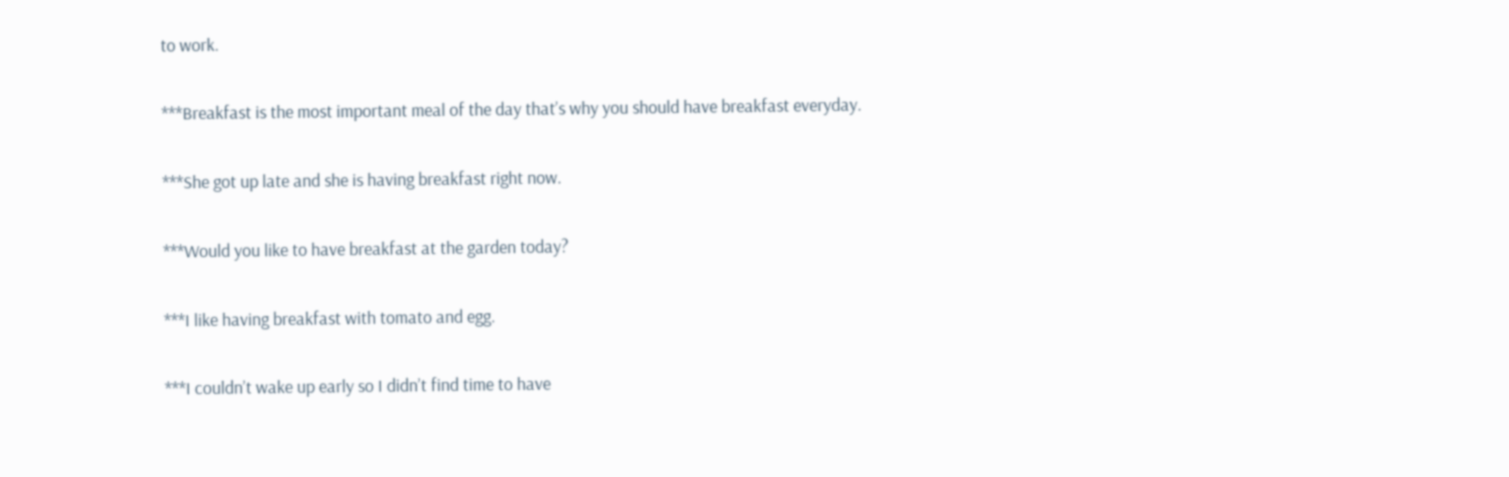to work.

***Breakfast is the most important meal of the day that’s why you should have breakfast everyday.

***She got up late and she is having breakfast right now.

***Would you like to have breakfast at the garden today?

***I like having breakfast with tomato and egg.

***I couldn’t wake up early so I didn’t find time to have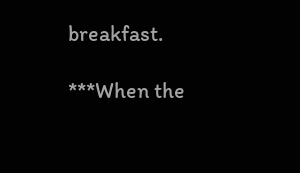breakfast.

***When the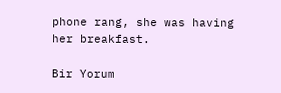phone rang, she was having her breakfast.

Bir Yorum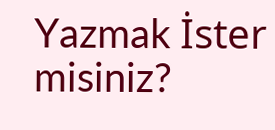Yazmak İster misiniz?